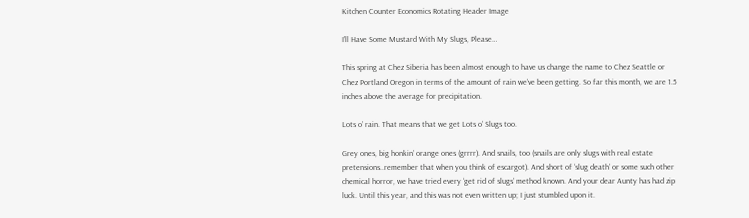Kitchen Counter Economics Rotating Header Image

I’ll Have Some Mustard With My Slugs, Please…

This spring at Chez Siberia has been almost enough to have us change the name to Chez Seattle or Chez Portland Oregon in terms of the amount of rain we’ve been getting. So far this month, we are 1.5 inches above the average for precipitation.

Lots o’ rain. That means that we get Lots o’ Slugs too.

Grey ones, big honkin’ orange ones (grrrr). And snails, too (snails are only slugs with real estate pretensions..remember that when you think of escargot). And short of ‘slug death’ or some such other chemical horror, we have tried every ‘get rid of slugs’ method known. And your dear Aunty has had zip luck. Until this year, and this was not even written up; I just stumbled upon it.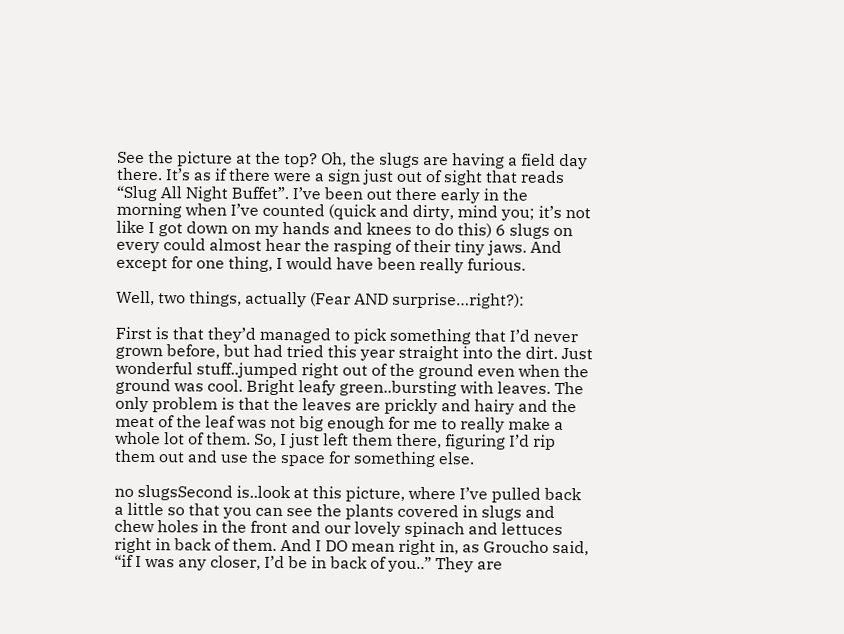See the picture at the top? Oh, the slugs are having a field day there. It’s as if there were a sign just out of sight that reads “Slug All Night Buffet”. I’ve been out there early in the morning when I’ve counted (quick and dirty, mind you; it’s not like I got down on my hands and knees to do this) 6 slugs on every could almost hear the rasping of their tiny jaws. And except for one thing, I would have been really furious.

Well, two things, actually (Fear AND surprise…right?):

First is that they’d managed to pick something that I’d never grown before, but had tried this year straight into the dirt. Just wonderful stuff..jumped right out of the ground even when the ground was cool. Bright leafy green..bursting with leaves. The only problem is that the leaves are prickly and hairy and the meat of the leaf was not big enough for me to really make a whole lot of them. So, I just left them there, figuring I’d rip them out and use the space for something else.

no slugsSecond is..look at this picture, where I’ve pulled back a little so that you can see the plants covered in slugs and chew holes in the front and our lovely spinach and lettuces right in back of them. And I DO mean right in, as Groucho said, “if I was any closer, I’d be in back of you..” They are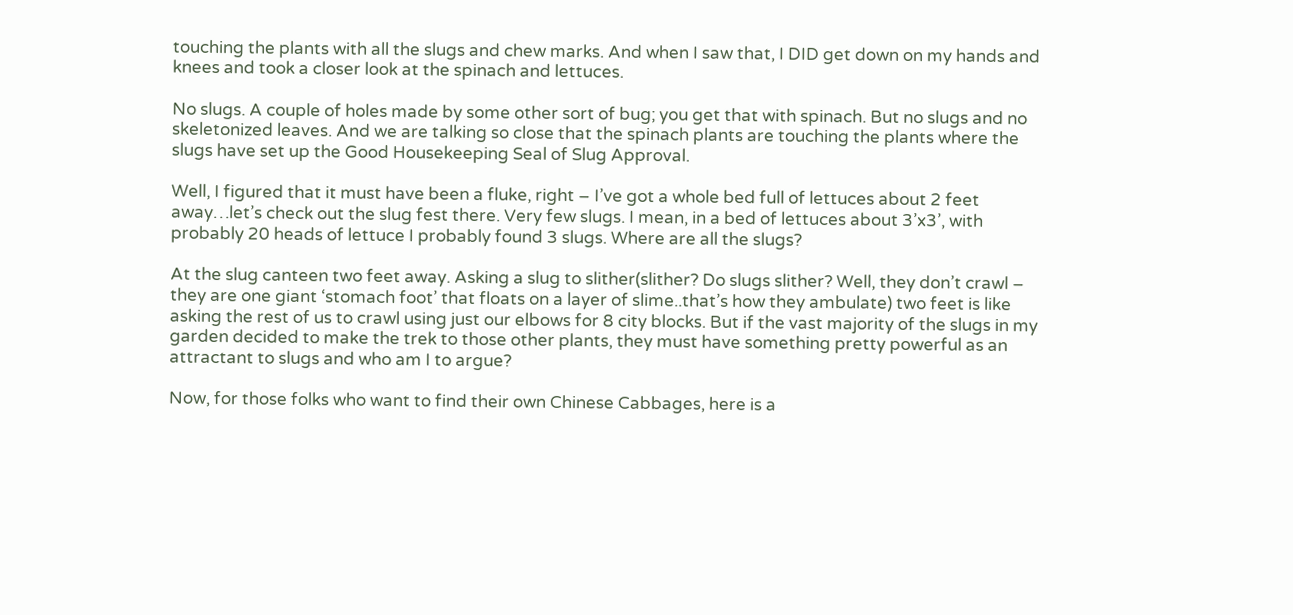touching the plants with all the slugs and chew marks. And when I saw that, I DID get down on my hands and knees and took a closer look at the spinach and lettuces.

No slugs. A couple of holes made by some other sort of bug; you get that with spinach. But no slugs and no skeletonized leaves. And we are talking so close that the spinach plants are touching the plants where the slugs have set up the Good Housekeeping Seal of Slug Approval.

Well, I figured that it must have been a fluke, right – I’ve got a whole bed full of lettuces about 2 feet away…let’s check out the slug fest there. Very few slugs. I mean, in a bed of lettuces about 3’x3’, with probably 20 heads of lettuce I probably found 3 slugs. Where are all the slugs?

At the slug canteen two feet away. Asking a slug to slither(slither? Do slugs slither? Well, they don’t crawl – they are one giant ‘stomach foot’ that floats on a layer of slime..that’s how they ambulate) two feet is like asking the rest of us to crawl using just our elbows for 8 city blocks. But if the vast majority of the slugs in my garden decided to make the trek to those other plants, they must have something pretty powerful as an attractant to slugs and who am I to argue?

Now, for those folks who want to find their own Chinese Cabbages, here is a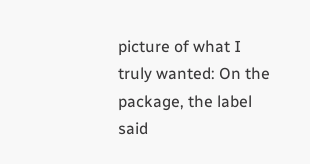picture of what I truly wanted: On the package, the label said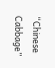“Chinese Cabbage”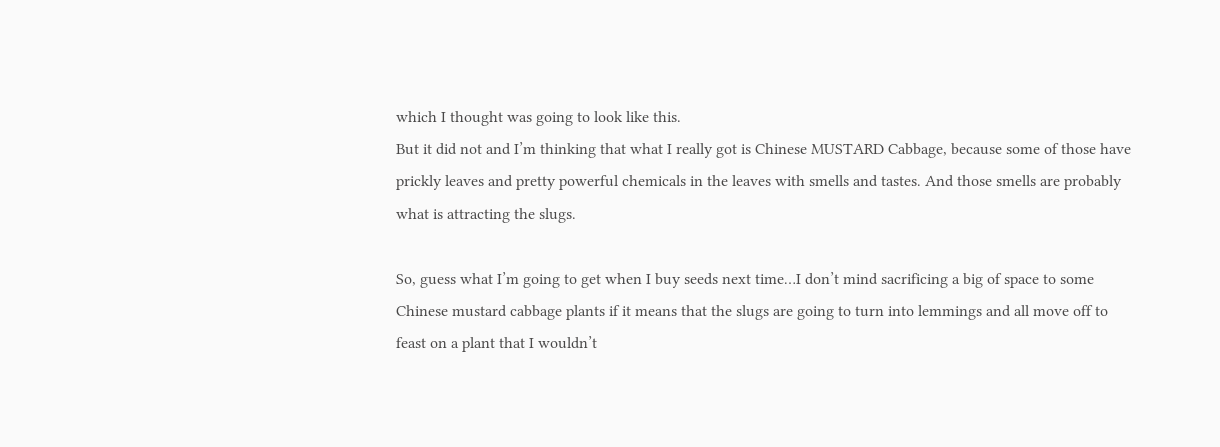which I thought was going to look like this.
But it did not and I’m thinking that what I really got is Chinese MUSTARD Cabbage, because some of those have prickly leaves and pretty powerful chemicals in the leaves with smells and tastes. And those smells are probably what is attracting the slugs.

So, guess what I’m going to get when I buy seeds next time…I don’t mind sacrificing a big of space to some Chinese mustard cabbage plants if it means that the slugs are going to turn into lemmings and all move off to feast on a plant that I wouldn’t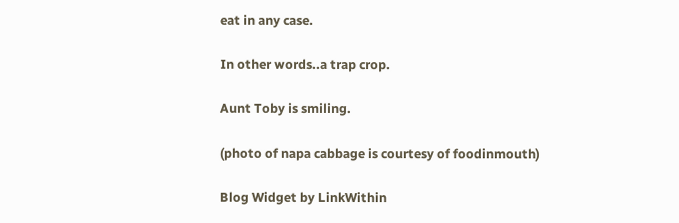eat in any case.

In other words..a trap crop.

Aunt Toby is smiling.

(photo of napa cabbage is courtesy of foodinmouth)

Blog Widget by LinkWithin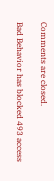Comments are closed.

Bad Behavior has blocked 493 access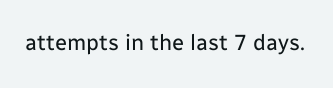attempts in the last 7 days.